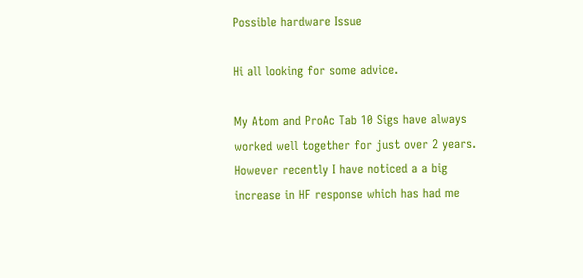Possible hardware Issue

Hi all looking for some advice.

My Atom and ProAc Tab 10 Sigs have always worked well together for just over 2 years. However recently I have noticed a a big increase in HF response which has had me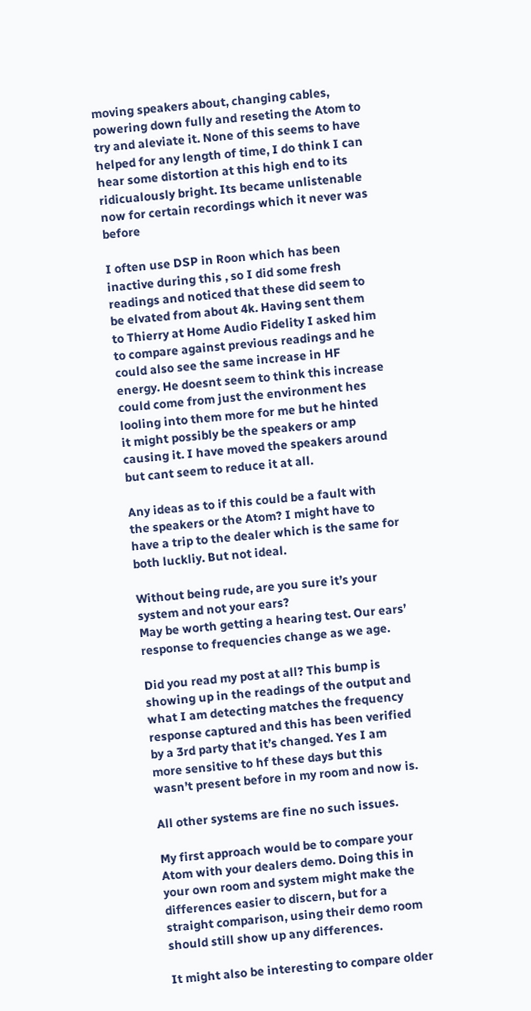moving speakers about, changing cables, powering down fully and reseting the Atom to try and aleviate it. None of this seems to have helped for any length of time, I do think I can hear some distortion at this high end to its ridicualously bright. Its became unlistenable now for certain recordings which it never was before

I often use DSP in Roon which has been inactive during this , so I did some fresh readings and noticed that these did seem to be elvated from about 4k. Having sent them to Thierry at Home Audio Fidelity I asked him to compare against previous readings and he could also see the same increase in HF energy. He doesnt seem to think this increase could come from just the environment hes looling into them more for me but he hinted it might possibly be the speakers or amp causing it. I have moved the speakers around but cant seem to reduce it at all.

Any ideas as to if this could be a fault with the speakers or the Atom? I might have to have a trip to the dealer which is the same for both luckliy. But not ideal.

Without being rude, are you sure it’s your system and not your ears?
May be worth getting a hearing test. Our ears’ response to frequencies change as we age.

Did you read my post at all? This bump is showing up in the readings of the output and what I am detecting matches the frequency response captured and this has been verified by a 3rd party that it’s changed. Yes I am more sensitive to hf these days but this wasn’t present before in my room and now is.

All other systems are fine no such issues.

My first approach would be to compare your Atom with your dealers demo. Doing this in your own room and system might make the differences easier to discern, but for a straight comparison, using their demo room should still show up any differences.

It might also be interesting to compare older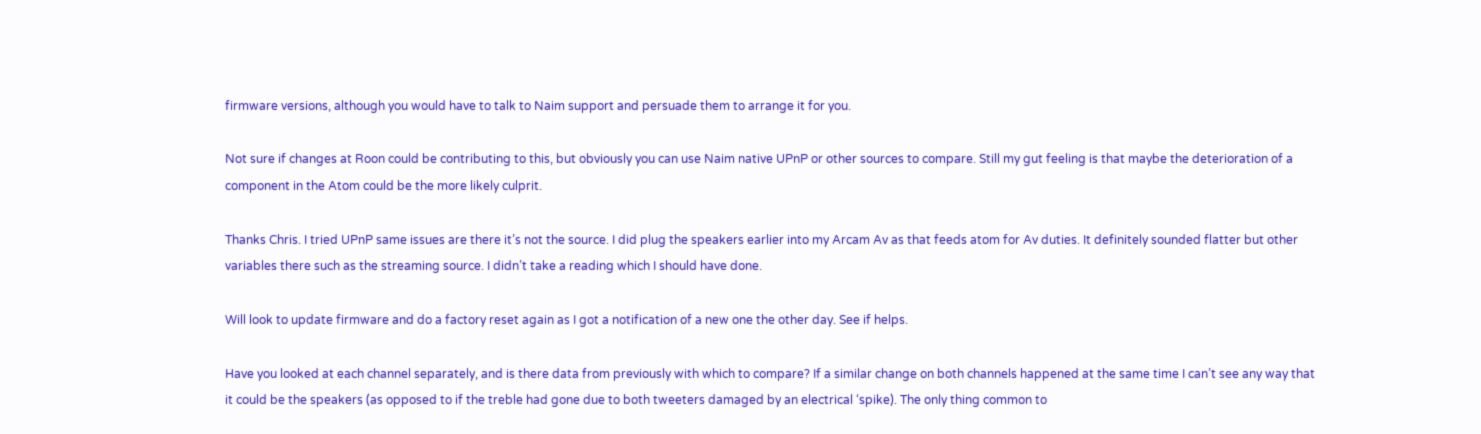firmware versions, although you would have to talk to Naim support and persuade them to arrange it for you.

Not sure if changes at Roon could be contributing to this, but obviously you can use Naim native UPnP or other sources to compare. Still my gut feeling is that maybe the deterioration of a component in the Atom could be the more likely culprit.

Thanks Chris. I tried UPnP same issues are there it’s not the source. I did plug the speakers earlier into my Arcam Av as that feeds atom for Av duties. It definitely sounded flatter but other variables there such as the streaming source. I didn’t take a reading which I should have done.

Will look to update firmware and do a factory reset again as I got a notification of a new one the other day. See if helps.

Have you looked at each channel separately, and is there data from previously with which to compare? If a similar change on both channels happened at the same time I can’t see any way that it could be the speakers (as opposed to if the treble had gone due to both tweeters damaged by an electrical ‘spike). The only thing common to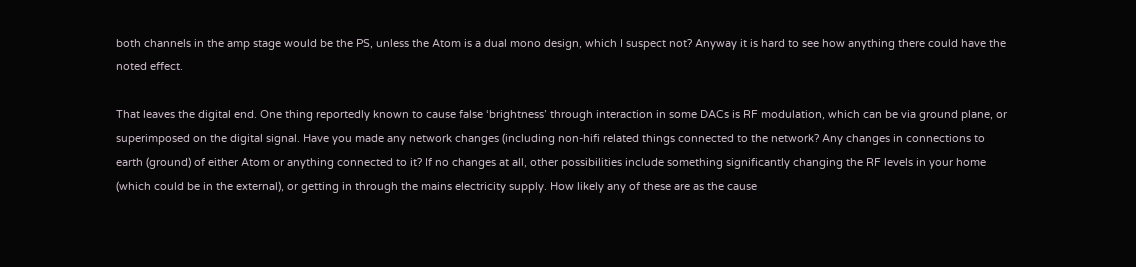both channels in the amp stage would be the PS, unless the Atom is a dual mono design, which I suspect not? Anyway it is hard to see how anything there could have the noted effect.

That leaves the digital end. One thing reportedly known to cause false ‘brightness’ through interaction in some DACs is RF modulation, which can be via ground plane, or superimposed on the digital signal. Have you made any network changes (including non-hifi related things connected to the network? Any changes in connections to earth (ground) of either Atom or anything connected to it? If no changes at all, other possibilities include something significantly changing the RF levels in your home (which could be in the external), or getting in through the mains electricity supply. How likely any of these are as the cause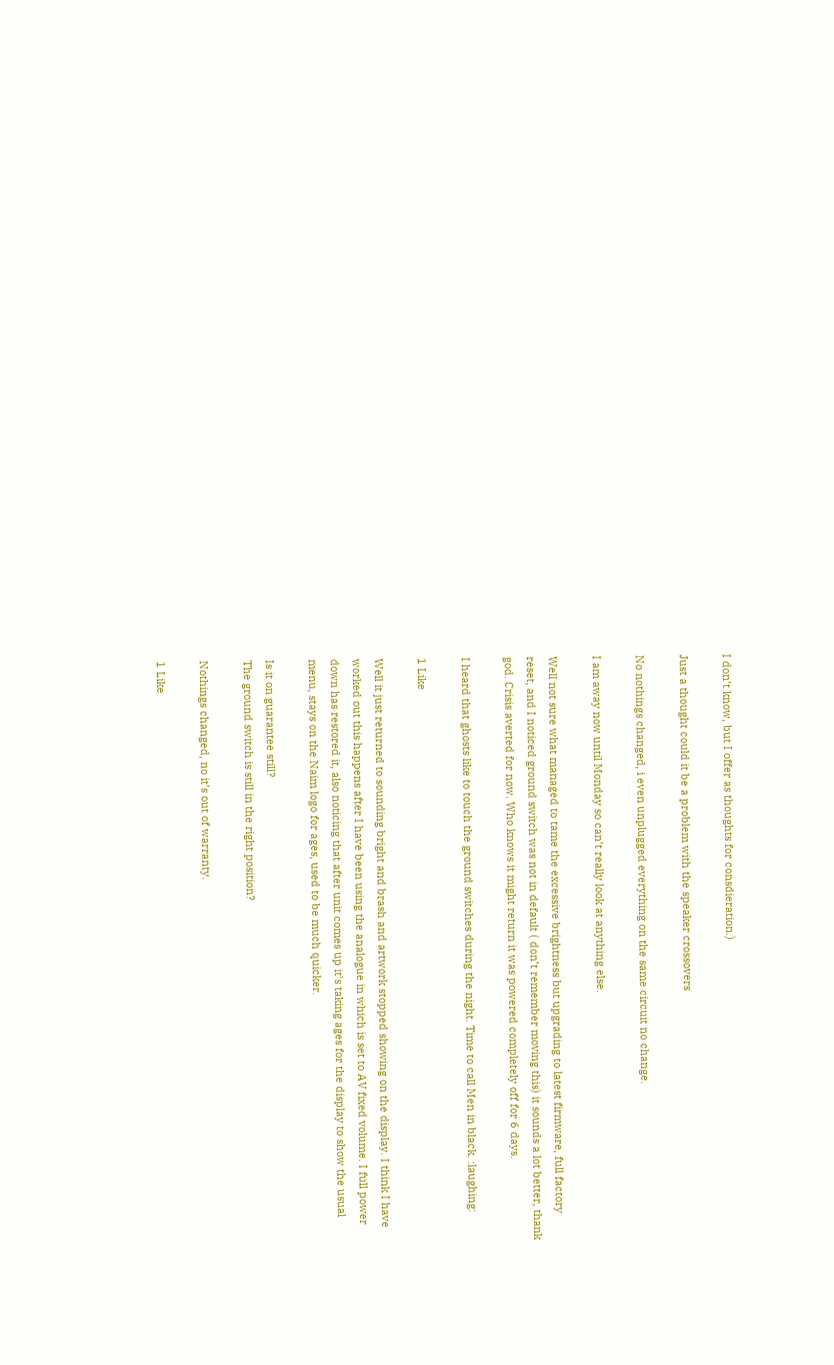I don’t know, but I offer as thoughts for consdieration.)

Just a thought could it be a problem with the speaker crossovers

No nothings changed, i even unplugged everything on the same circuit no change.

I am away now until Monday so can’t really look at anything else.

Well not sure what managed to tame the excessive brightness but upgrading to latest firmware, full factory reset, and I noticed ground switch was not in default ( don’t remember moving this) it sounds a lot better, thank god. Crisis averted for now. Who knows it might return it was powered completely off for 6 days.

I heard that ghosts like to touch the ground switches during the night. Time to call Men in black. :laughing:

1 Like

Well it just returned to sounding bright and brash and artwork stopped showing on the display. I think I have worked out this happens after I have been using the analogue in which is set to AV fixed volume. I full power down has restored it, also noticing that after unit comes up it’s taking ages for the display to show the usual menu, stays on the Naim logo for ages, used to be much quicker.

Is it on guarantee still?
The ground switch is still in the right position?

Nothings changed, no it’s out of warranty.

1 Like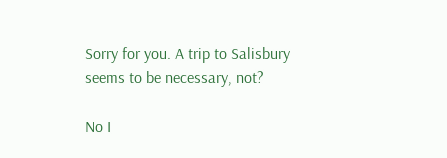Sorry for you. A trip to Salisbury seems to be necessary, not?

No I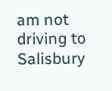am not driving to Salisbury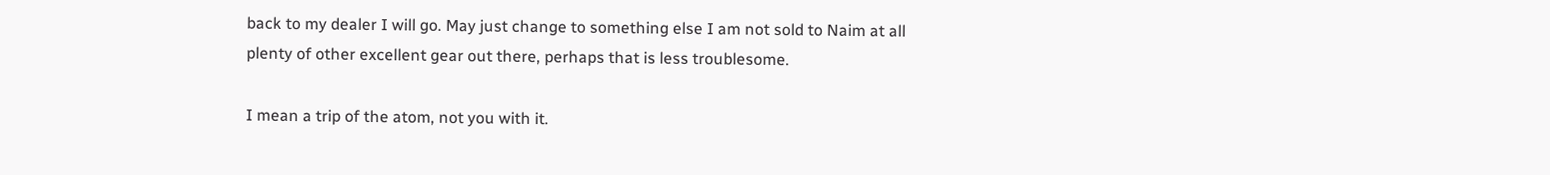back to my dealer I will go. May just change to something else I am not sold to Naim at all plenty of other excellent gear out there, perhaps that is less troublesome.

I mean a trip of the atom, not you with it.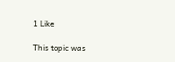1 Like

This topic was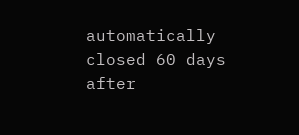automatically closed 60 days after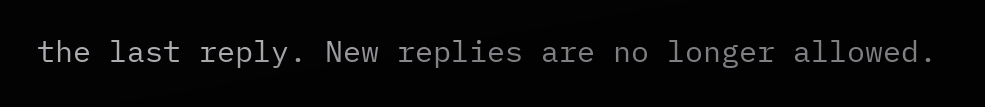the last reply. New replies are no longer allowed.